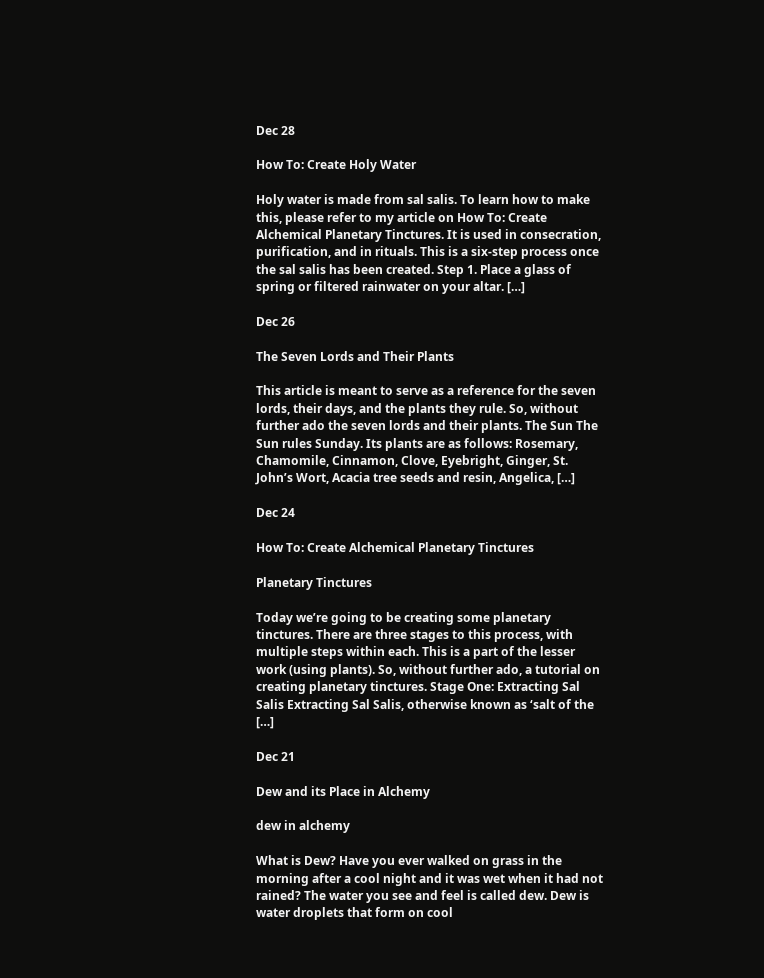Dec 28

How To: Create Holy Water

Holy water is made from sal salis. To learn how to make this, please refer to my article on How To: Create Alchemical Planetary Tinctures. It is used in consecration, purification, and in rituals. This is a six-step process once the sal salis has been created. Step 1. Place a glass of spring or filtered rainwater on your altar. […]

Dec 26

The Seven Lords and Their Plants

This article is meant to serve as a reference for the seven lords, their days, and the plants they rule. So, without further ado the seven lords and their plants. The Sun The Sun rules Sunday. Its plants are as follows: Rosemary, Chamomile, Cinnamon, Clove, Eyebright, Ginger, St. John’s Wort, Acacia tree seeds and resin, Angelica, […]

Dec 24

How To: Create Alchemical Planetary Tinctures

Planetary Tinctures

Today we’re going to be creating some planetary tinctures. There are three stages to this process, with multiple steps within each. This is a part of the lesser work (using plants). So, without further ado, a tutorial on creating planetary tinctures. Stage One: Extracting Sal Salis Extracting Sal Salis, otherwise known as ‘salt of the […]

Dec 21

Dew and its Place in Alchemy

dew in alchemy

What is Dew? Have you ever walked on grass in the morning after a cool night and it was wet when it had not rained? The water you see and feel is called dew. Dew is water droplets that form on cool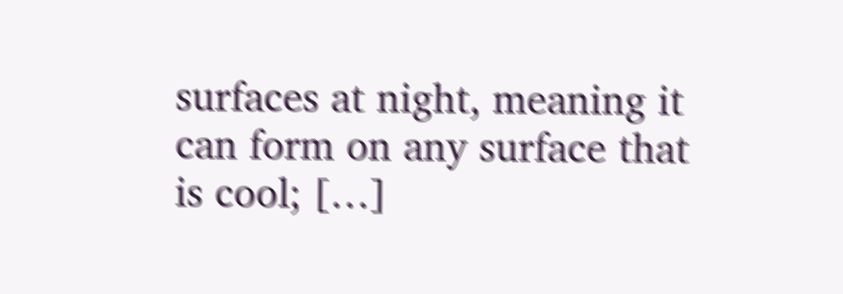surfaces at night, meaning it can form on any surface that is cool; […]